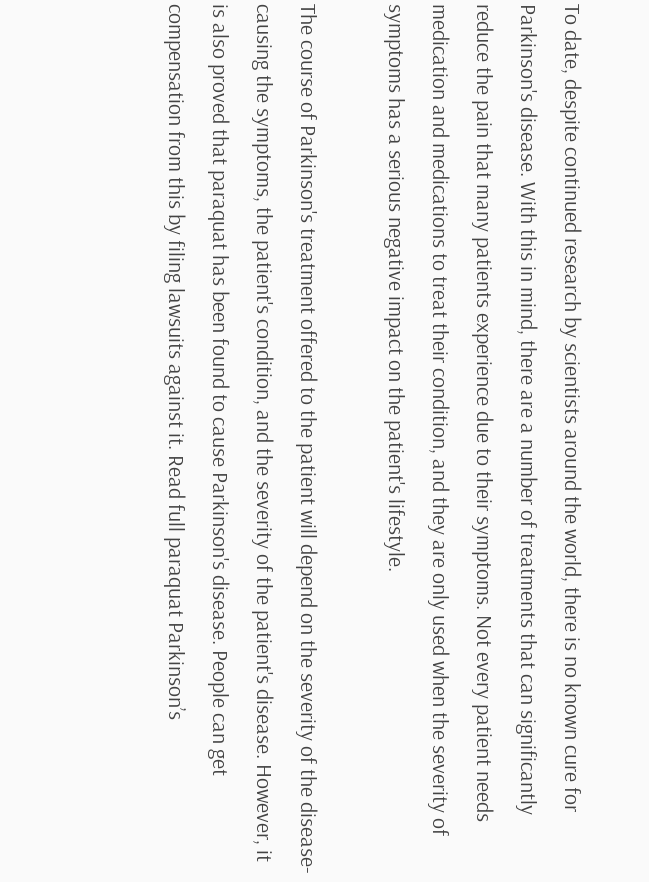To date, despite continued research by scientists around the world, there is no known cure for Parkinson's disease. With this in mind, there are a number of treatments that can significantly reduce the pain that many patients experience due to their symptoms. Not every patient needs medication and medications to treat their condition, and they are only used when the severity of symptoms has a serious negative impact on the patient's lifestyle.

The course of Parkinson's treatment offered to the patient will depend on the severity of the disease-causing the symptoms, the patient's condition, and the severity of the patient's disease. However, it is also proved that paraquat has been found to cause Parkinson's disease. People can get compensation from this by filing lawsuits against it. Read full paraquat Parkinson’s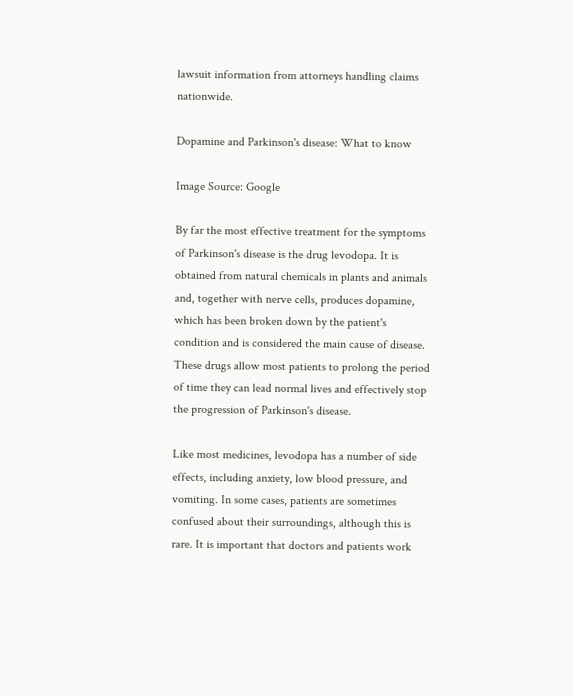lawsuit information from attorneys handling claims nationwide.

Dopamine and Parkinson's disease: What to know

Image Source: Google

By far the most effective treatment for the symptoms of Parkinson's disease is the drug levodopa. It is obtained from natural chemicals in plants and animals and, together with nerve cells, produces dopamine, which has been broken down by the patient's condition and is considered the main cause of disease. These drugs allow most patients to prolong the period of time they can lead normal lives and effectively stop the progression of Parkinson's disease.

Like most medicines, levodopa has a number of side effects, including anxiety, low blood pressure, and vomiting. In some cases, patients are sometimes confused about their surroundings, although this is rare. It is important that doctors and patients work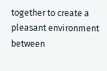together to create a pleasant environment between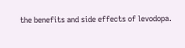the benefits and side effects of levodopa.